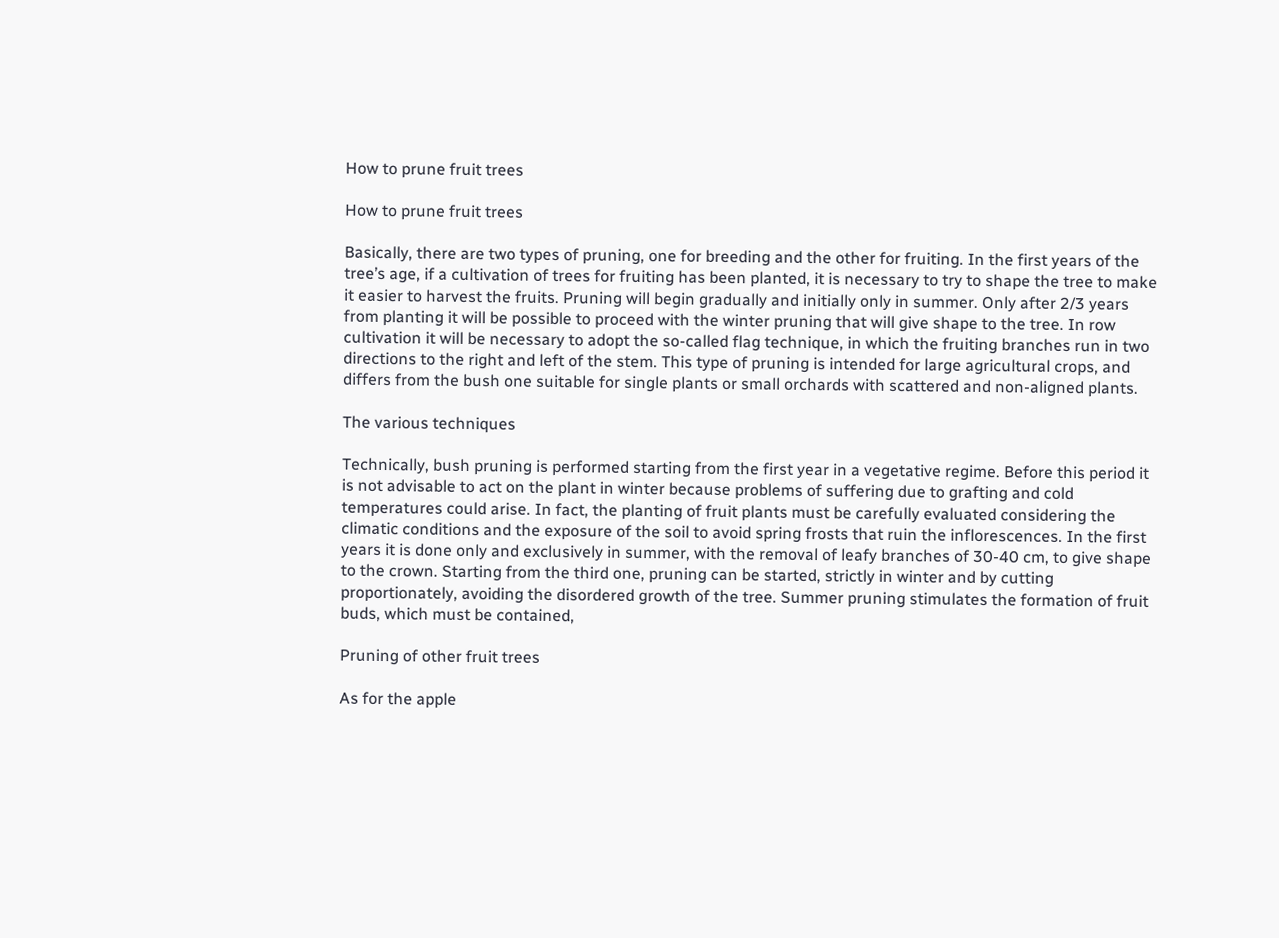How to prune fruit trees

How to prune fruit trees

Basically, there are two types of pruning, one for breeding and the other for fruiting. In the first years of the tree’s age, if a cultivation of trees for fruiting has been planted, it is necessary to try to shape the tree to make it easier to harvest the fruits. Pruning will begin gradually and initially only in summer. Only after 2/3 years from planting it will be possible to proceed with the winter pruning that will give shape to the tree. In row cultivation it will be necessary to adopt the so-called flag technique, in which the fruiting branches run in two directions to the right and left of the stem. This type of pruning is intended for large agricultural crops, and differs from the bush one suitable for single plants or small orchards with scattered and non-aligned plants.

The various techniques

Technically, bush pruning is performed starting from the first year in a vegetative regime. Before this period it is not advisable to act on the plant in winter because problems of suffering due to grafting and cold temperatures could arise. In fact, the planting of fruit plants must be carefully evaluated considering the climatic conditions and the exposure of the soil to avoid spring frosts that ruin the inflorescences. In the first years it is done only and exclusively in summer, with the removal of leafy branches of 30-40 cm, to give shape to the crown. Starting from the third one, pruning can be started, strictly in winter and by cutting proportionately, avoiding the disordered growth of the tree. Summer pruning stimulates the formation of fruit buds, which must be contained,

Pruning of other fruit trees

As for the apple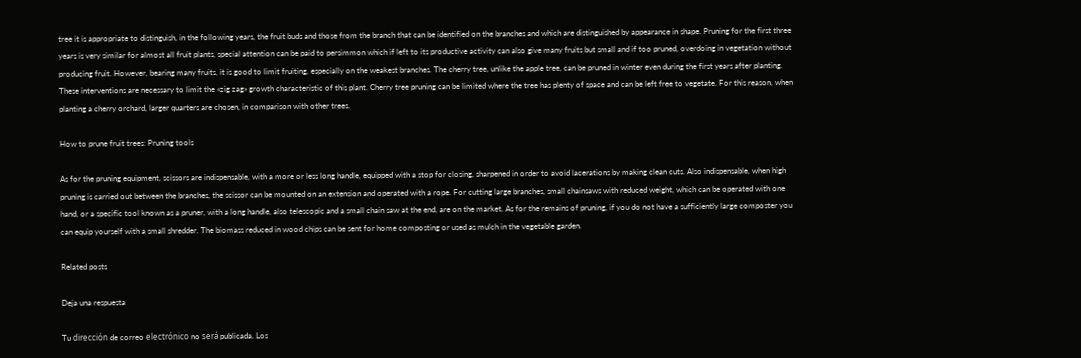tree it is appropriate to distinguish, in the following years, the fruit buds and those from the branch that can be identified on the branches and which are distinguished by appearance in shape. Pruning for the first three years is very similar for almost all fruit plants, special attention can be paid to persimmon which if left to its productive activity can also give many fruits but small and if too pruned, overdoing in vegetation without producing fruit. However, bearing many fruits, it is good to limit fruiting, especially on the weakest branches. The cherry tree, unlike the apple tree, can be pruned in winter even during the first years after planting. These interventions are necessary to limit the «zig zag» growth characteristic of this plant. Cherry tree pruning can be limited where the tree has plenty of space and can be left free to vegetate. For this reason, when planting a cherry orchard, larger quarters are chosen, in comparison with other trees.

How to prune fruit trees: Pruning tools

As for the pruning equipment, scissors are indispensable, with a more or less long handle, equipped with a stop for closing, sharpened in order to avoid lacerations by making clean cuts. Also indispensable, when high pruning is carried out between the branches, the scissor can be mounted on an extension and operated with a rope. For cutting large branches, small chainsaws with reduced weight, which can be operated with one hand, or a specific tool known as a pruner, with a long handle, also telescopic and a small chain saw at the end, are on the market. As for the remains of pruning, if you do not have a sufficiently large composter you can equip yourself with a small shredder. The biomass reduced in wood chips can be sent for home composting or used as mulch in the vegetable garden.

Related posts

Deja una respuesta

Tu dirección de correo electrónico no será publicada. Los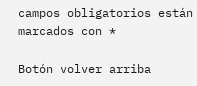campos obligatorios están marcados con *

Botón volver arriba